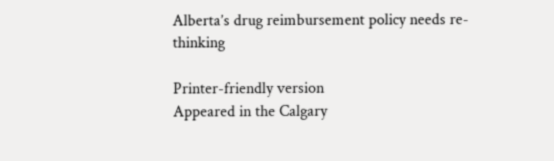Alberta’s drug reimbursement policy needs re-thinking

Printer-friendly version
Appeared in the Calgary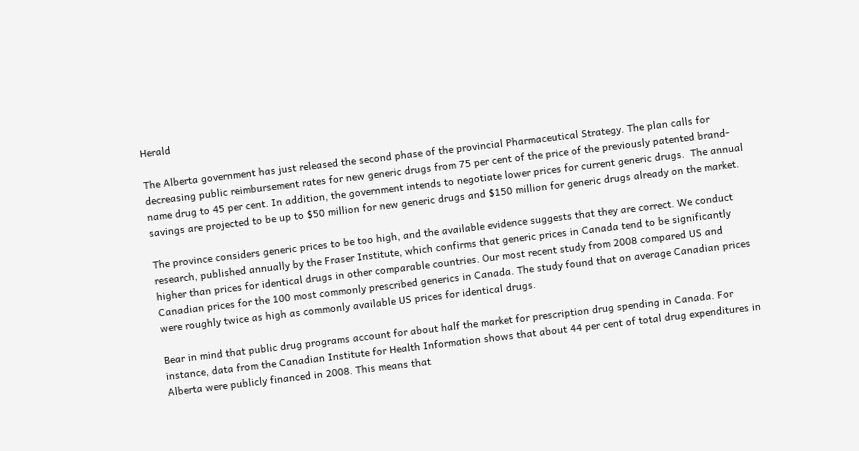Herald

The Alberta government has just released the second phase of the provincial Pharmaceutical Strategy. The plan calls for decreasing public reimbursement rates for new generic drugs from 75 per cent of the price of the previously patented brand-name drug to 45 per cent. In addition, the government intends to negotiate lower prices for current generic drugs.  The annual savings are projected to be up to $50 million for new generic drugs and $150 million for generic drugs already on the market.

The province considers generic prices to be too high, and the available evidence suggests that they are correct. We conduct research, published annually by the Fraser Institute, which confirms that generic prices in Canada tend to be significantly higher than prices for identical drugs in other comparable countries. Our most recent study from 2008 compared US and Canadian prices for the 100 most commonly prescribed generics in Canada. The study found that on average Canadian prices were roughly twice as high as commonly available US prices for identical drugs.

Bear in mind that public drug programs account for about half the market for prescription drug spending in Canada. For instance, data from the Canadian Institute for Health Information shows that about 44 per cent of total drug expenditures in Alberta were publicly financed in 2008. This means that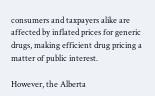consumers and taxpayers alike are affected by inflated prices for generic drugs, making efficient drug pricing a matter of public interest.

However, the Alberta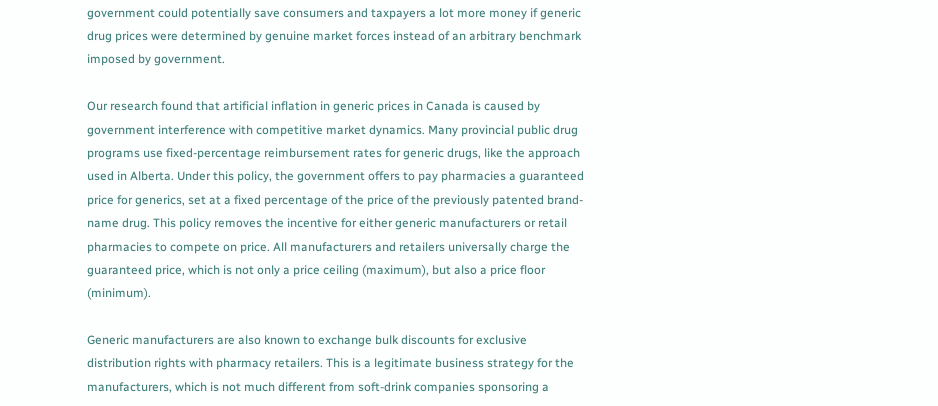government could potentially save consumers and taxpayers a lot more money if generic drug prices were determined by genuine market forces instead of an arbitrary benchmark imposed by government.

Our research found that artificial inflation in generic prices in Canada is caused by government interference with competitive market dynamics. Many provincial public drug programs use fixed-percentage reimbursement rates for generic drugs, like the approach used in Alberta. Under this policy, the government offers to pay pharmacies a guaranteed price for generics, set at a fixed percentage of the price of the previously patented brand-name drug. This policy removes the incentive for either generic manufacturers or retail pharmacies to compete on price. All manufacturers and retailers universally charge the guaranteed price, which is not only a price ceiling (maximum), but also a price floor (minimum).

Generic manufacturers are also known to exchange bulk discounts for exclusive distribution rights with pharmacy retailers. This is a legitimate business strategy for the manufacturers, which is not much different from soft-drink companies sponsoring a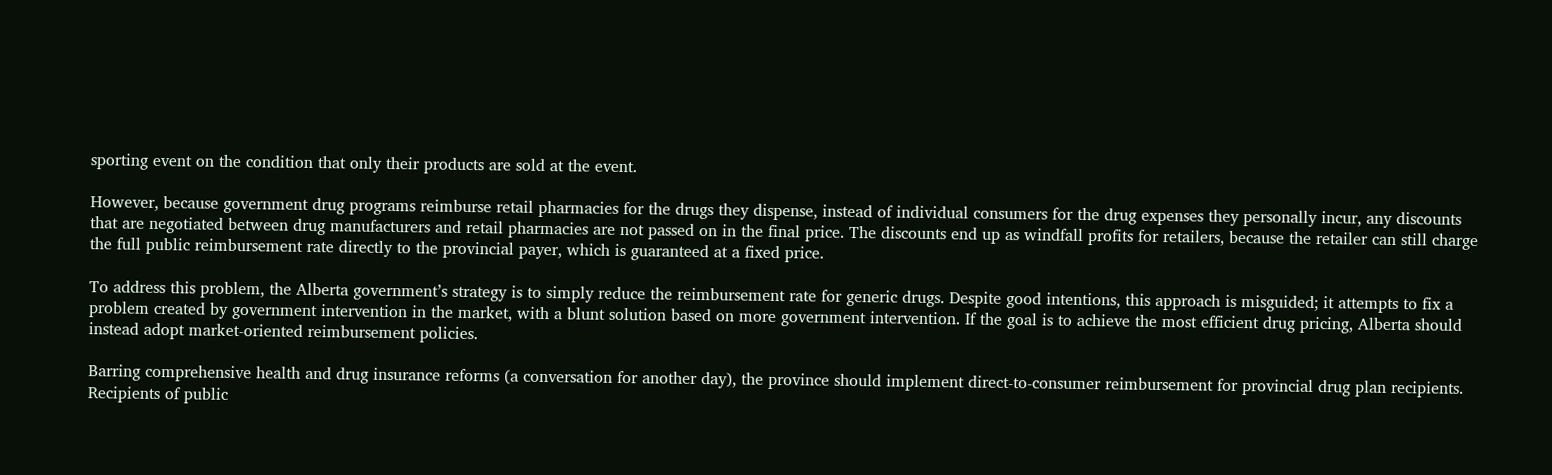sporting event on the condition that only their products are sold at the event.

However, because government drug programs reimburse retail pharmacies for the drugs they dispense, instead of individual consumers for the drug expenses they personally incur, any discounts that are negotiated between drug manufacturers and retail pharmacies are not passed on in the final price. The discounts end up as windfall profits for retailers, because the retailer can still charge the full public reimbursement rate directly to the provincial payer, which is guaranteed at a fixed price.

To address this problem, the Alberta government’s strategy is to simply reduce the reimbursement rate for generic drugs. Despite good intentions, this approach is misguided; it attempts to fix a problem created by government intervention in the market, with a blunt solution based on more government intervention. If the goal is to achieve the most efficient drug pricing, Alberta should instead adopt market-oriented reimbursement policies.

Barring comprehensive health and drug insurance reforms (a conversation for another day), the province should implement direct-to-consumer reimbursement for provincial drug plan recipients. Recipients of public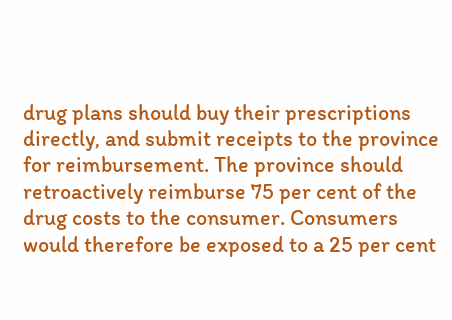drug plans should buy their prescriptions directly, and submit receipts to the province for reimbursement. The province should retroactively reimburse 75 per cent of the drug costs to the consumer. Consumers would therefore be exposed to a 25 per cent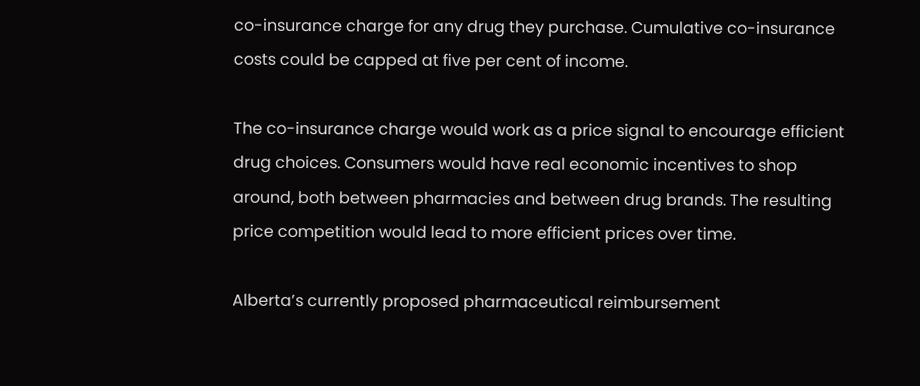co-insurance charge for any drug they purchase. Cumulative co-insurance costs could be capped at five per cent of income.

The co-insurance charge would work as a price signal to encourage efficient drug choices. Consumers would have real economic incentives to shop around, both between pharmacies and between drug brands. The resulting price competition would lead to more efficient prices over time.

Alberta’s currently proposed pharmaceutical reimbursement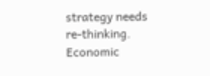strategy needs re-thinking. Economic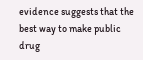evidence suggests that the best way to make public drug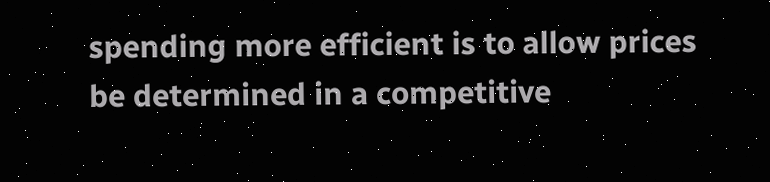spending more efficient is to allow prices be determined in a competitive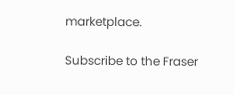marketplace.

Subscribe to the Fraser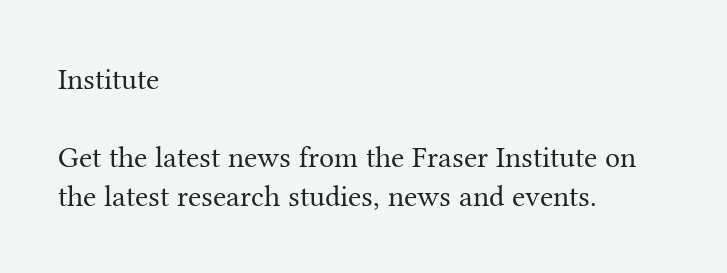Institute

Get the latest news from the Fraser Institute on the latest research studies, news and events.